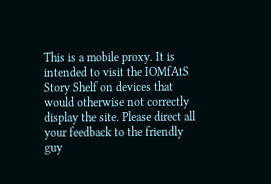This is a mobile proxy. It is intended to visit the IOMfAtS Story Shelf on devices that would otherwise not correctly display the site. Please direct all your feedback to the friendly guy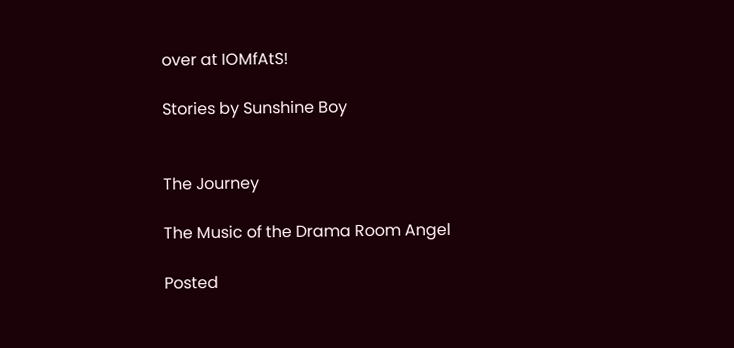over at IOMfAtS!

Stories by Sunshine Boy


The Journey

The Music of the Drama Room Angel

Posted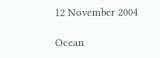12 November 2004

Ocean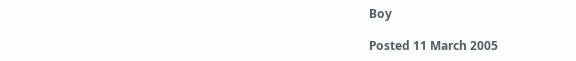Boy

Posted 11 March 2005